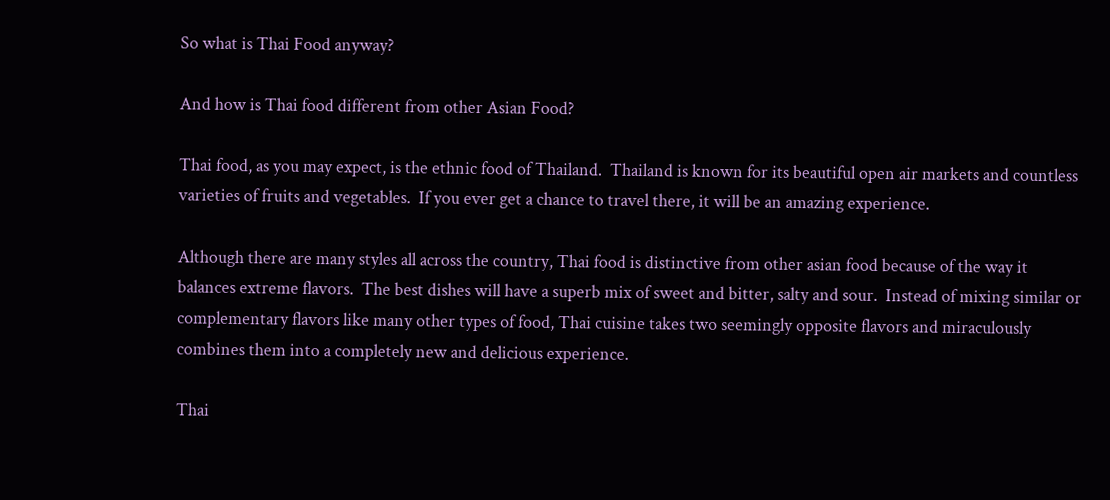So what is Thai Food anyway?

And how is Thai food different from other Asian Food?

Thai food, as you may expect, is the ethnic food of Thailand.  Thailand is known for its beautiful open air markets and countless varieties of fruits and vegetables.  If you ever get a chance to travel there, it will be an amazing experience.

Although there are many styles all across the country, Thai food is distinctive from other asian food because of the way it balances extreme flavors.  The best dishes will have a superb mix of sweet and bitter, salty and sour.  Instead of mixing similar or complementary flavors like many other types of food, Thai cuisine takes two seemingly opposite flavors and miraculously combines them into a completely new and delicious experience.

Thai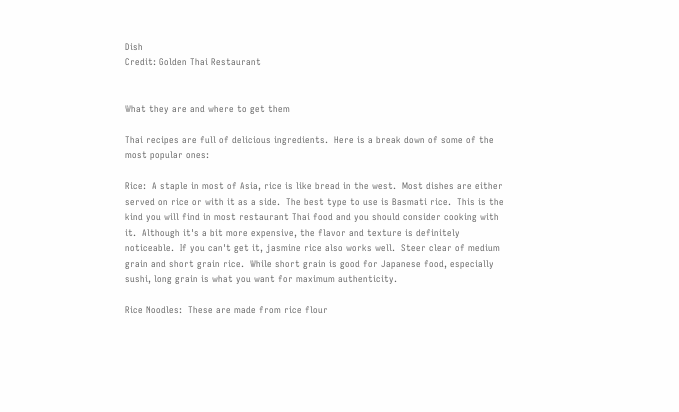Dish
Credit: Golden Thai Restaurant


What they are and where to get them

Thai recipes are full of delicious ingredients.  Here is a break down of some of the most popular ones:

Rice:  A staple in most of Asia, rice is like bread in the west.  Most dishes are either served on rice or with it as a side.  The best type to use is Basmati rice.  This is the kind you will find in most restaurant Thai food and you should consider cooking with it.  Although it's a bit more expensive, the flavor and texture is definitely noticeable.  If you can't get it, jasmine rice also works well.  Steer clear of medium grain and short grain rice.  While short grain is good for Japanese food, especially sushi, long grain is what you want for maximum authenticity.

Rice Noodles:  These are made from rice flour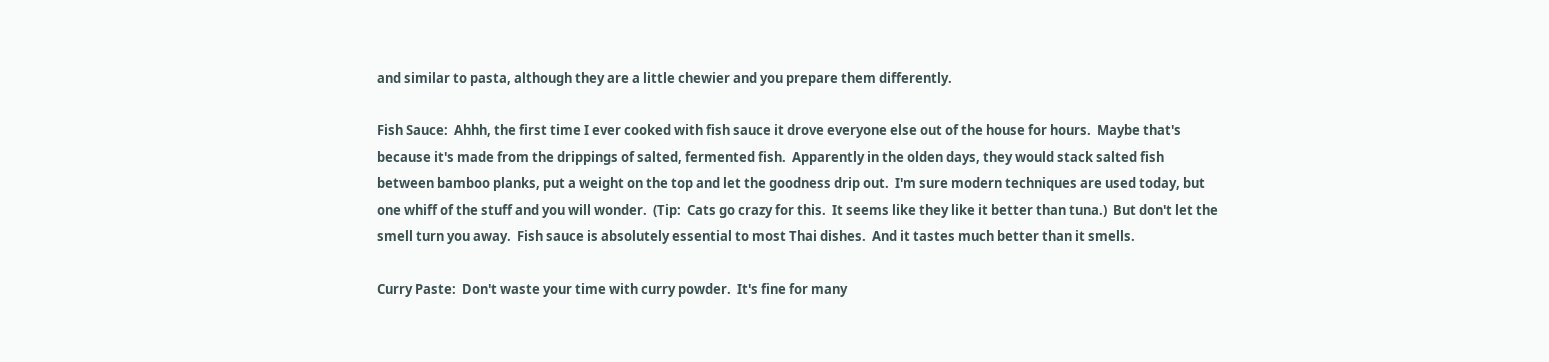and similar to pasta, although they are a little chewier and you prepare them differently.

Fish Sauce:  Ahhh, the first time I ever cooked with fish sauce it drove everyone else out of the house for hours.  Maybe that's because it's made from the drippings of salted, fermented fish.  Apparently in the olden days, they would stack salted fish between bamboo planks, put a weight on the top and let the goodness drip out.  I'm sure modern techniques are used today, but one whiff of the stuff and you will wonder.  (Tip:  Cats go crazy for this.  It seems like they like it better than tuna.)  But don't let the smell turn you away.  Fish sauce is absolutely essential to most Thai dishes.  And it tastes much better than it smells.

Curry Paste:  Don't waste your time with curry powder.  It's fine for many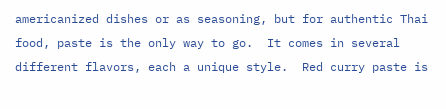americanized dishes or as seasoning, but for authentic Thai food, paste is the only way to go.  It comes in several different flavors, each a unique style.  Red curry paste is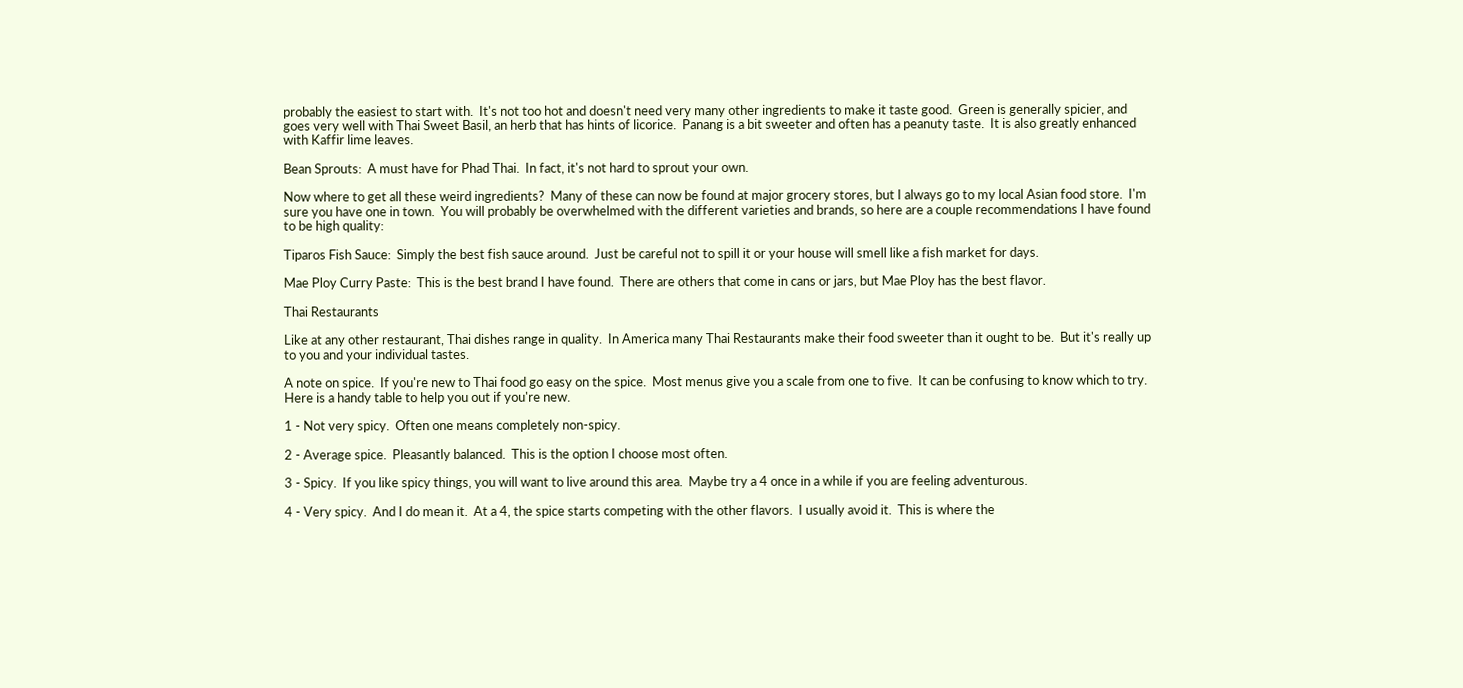probably the easiest to start with.  It's not too hot and doesn't need very many other ingredients to make it taste good.  Green is generally spicier, and goes very well with Thai Sweet Basil, an herb that has hints of licorice.  Panang is a bit sweeter and often has a peanuty taste.  It is also greatly enhanced with Kaffir lime leaves.

Bean Sprouts:  A must have for Phad Thai.  In fact, it's not hard to sprout your own.

Now where to get all these weird ingredients?  Many of these can now be found at major grocery stores, but I always go to my local Asian food store.  I'm sure you have one in town.  You will probably be overwhelmed with the different varieties and brands, so here are a couple recommendations I have found to be high quality:

Tiparos Fish Sauce:  Simply the best fish sauce around.  Just be careful not to spill it or your house will smell like a fish market for days.

Mae Ploy Curry Paste:  This is the best brand I have found.  There are others that come in cans or jars, but Mae Ploy has the best flavor.

Thai Restaurants

Like at any other restaurant, Thai dishes range in quality.  In America many Thai Restaurants make their food sweeter than it ought to be.  But it's really up to you and your individual tastes.

A note on spice.  If you're new to Thai food go easy on the spice.  Most menus give you a scale from one to five.  It can be confusing to know which to try.  Here is a handy table to help you out if you're new.

1 - Not very spicy.  Often one means completely non-spicy.

2 - Average spice.  Pleasantly balanced.  This is the option I choose most often.

3 - Spicy.  If you like spicy things, you will want to live around this area.  Maybe try a 4 once in a while if you are feeling adventurous.

4 - Very spicy.  And I do mean it.  At a 4, the spice starts competing with the other flavors.  I usually avoid it.  This is where the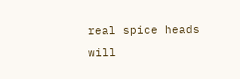real spice heads will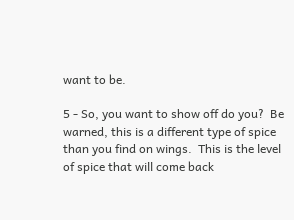want to be.

5 - So, you want to show off do you?  Be warned, this is a different type of spice than you find on wings.  This is the level of spice that will come back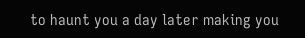to haunt you a day later making you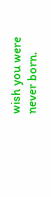wish you were never born.